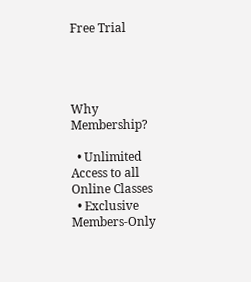Free Trial




Why Membership?

  • Unlimited Access to all Online Classes
  • Exclusive Members-Only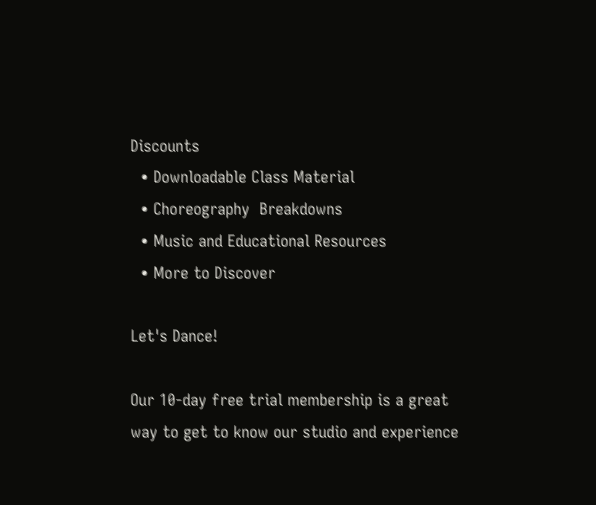Discounts
  • Downloadable Class Material
  • Choreography  Breakdowns
  • Music and Educational Resources
  • More to Discover

Let's Dance!

Our 10-day free trial membership is a great way to get to know our studio and experience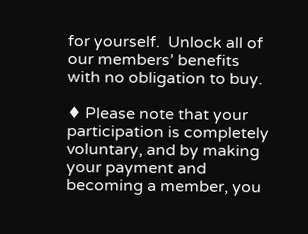for yourself.  Unlock all of our members’ benefits with no obligation to buy.

♦ Please note that your participation is completely voluntary, and by making your payment and becoming a member, you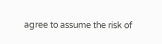agree to assume the risk of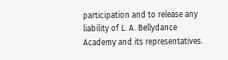participation and to release any liability of L. A. Bellydance Academy and its representatives.